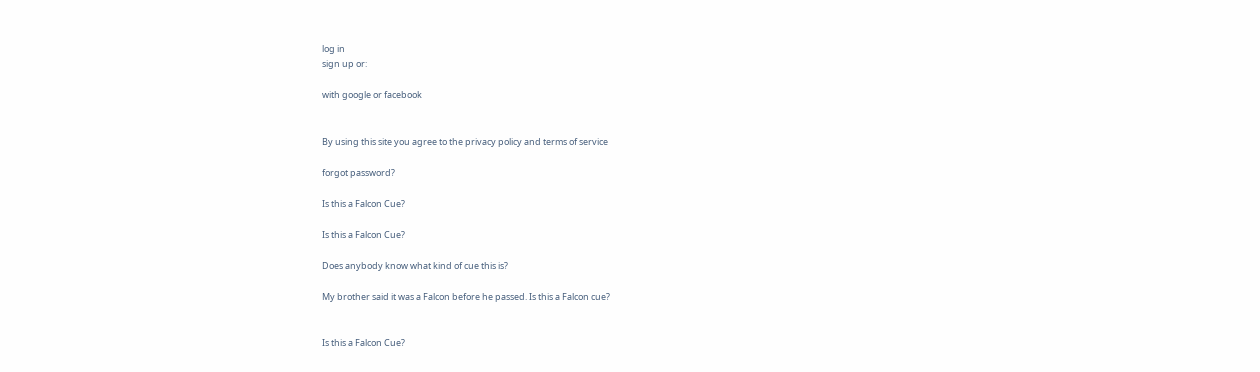log in
sign up or:

with google or facebook


By using this site you agree to the privacy policy and terms of service

forgot password?

Is this a Falcon Cue?

Is this a Falcon Cue?

Does anybody know what kind of cue this is?

My brother said it was a Falcon before he passed. Is this a Falcon cue?


Is this a Falcon Cue?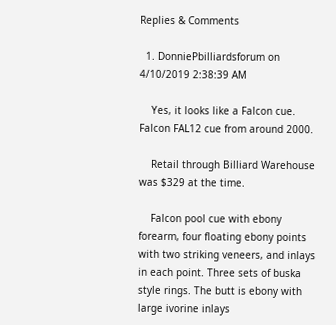Replies & Comments

  1. DonniePbilliardsforum on 4/10/2019 2:38:39 AM

    Yes, it looks like a Falcon cue. Falcon FAL12 cue from around 2000.

    Retail through Billiard Warehouse was $329 at the time.

    Falcon pool cue with ebony forearm, four floating ebony points with two striking veneers, and inlays in each point. Three sets of buska style rings. The butt is ebony with large ivorine inlays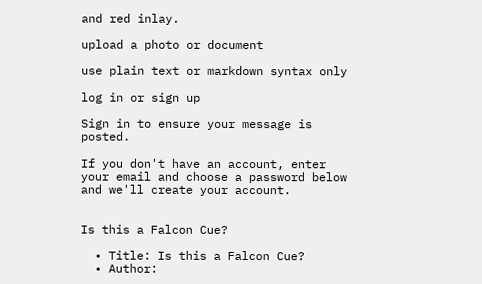and red inlay.

upload a photo or document

use plain text or markdown syntax only

log in or sign up

Sign in to ensure your message is posted.

If you don't have an account, enter your email and choose a password below and we'll create your account.


Is this a Falcon Cue?

  • Title: Is this a Falcon Cue?
  • Author: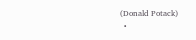(Donald Potack)
  •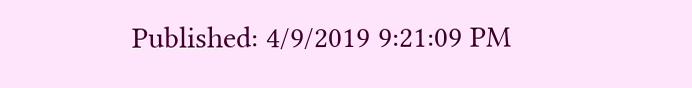Published: 4/9/2019 9:21:09 PM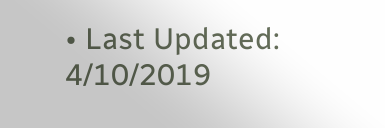• Last Updated: 4/10/2019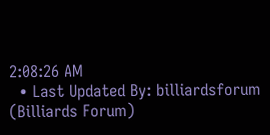2:08:26 AM
  • Last Updated By: billiardsforum (Billiards Forum)